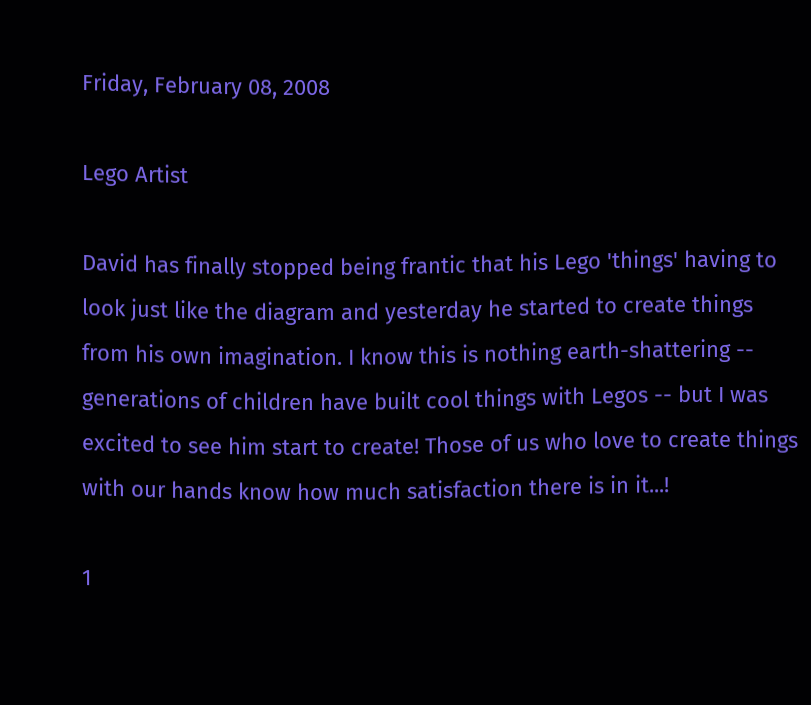Friday, February 08, 2008

Lego Artist

David has finally stopped being frantic that his Lego 'things' having to look just like the diagram and yesterday he started to create things from his own imagination. I know this is nothing earth-shattering -- generations of children have built cool things with Legos -- but I was excited to see him start to create! Those of us who love to create things with our hands know how much satisfaction there is in it...!

1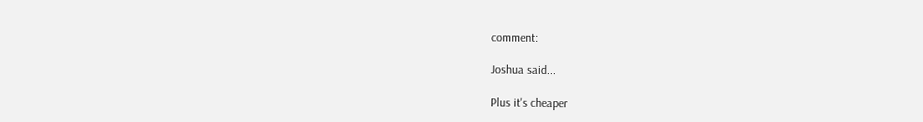comment:

Joshua said...

Plus it's cheaper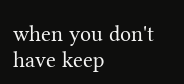when you don't have keep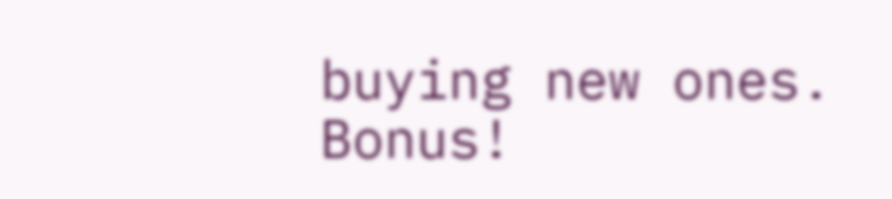buying new ones. Bonus!